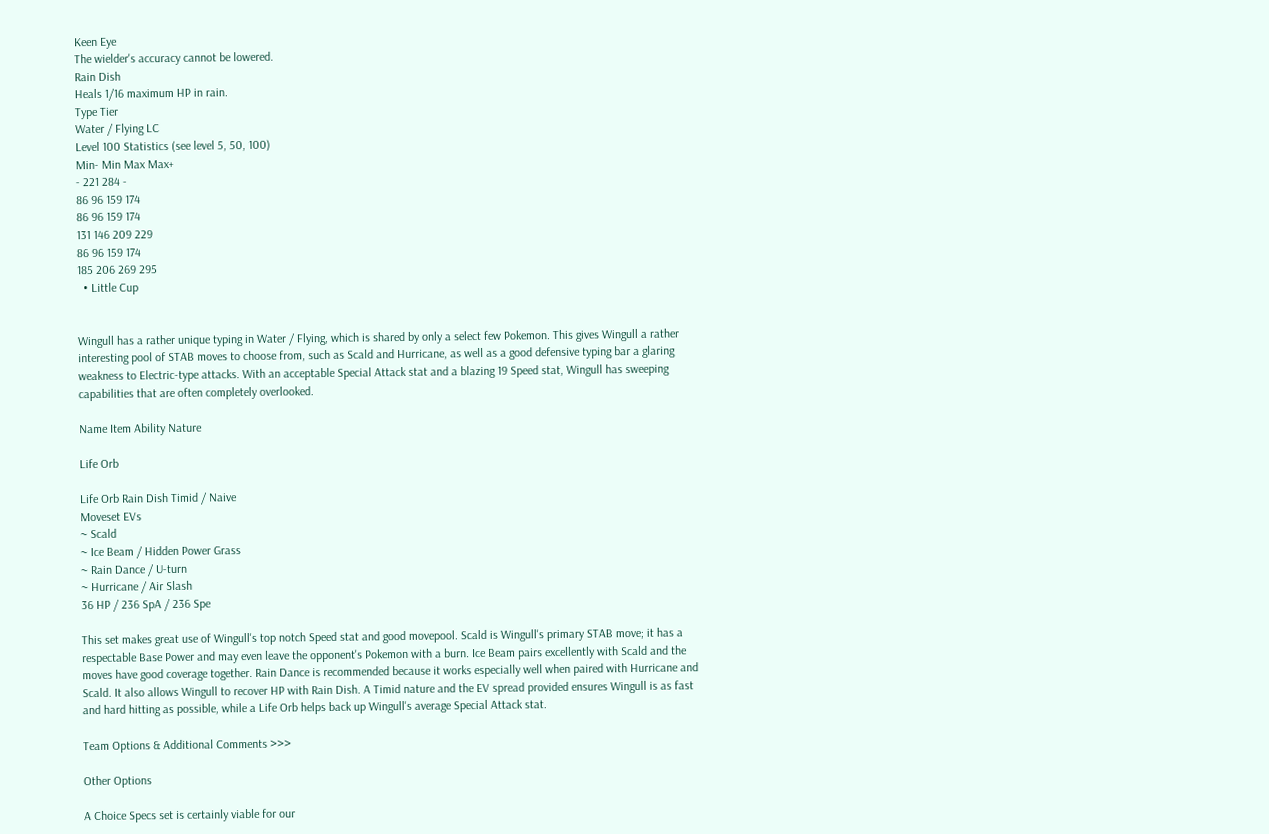Keen Eye
The wielder's accuracy cannot be lowered.
Rain Dish
Heals 1/16 maximum HP in rain.
Type Tier
Water / Flying LC
Level 100 Statistics (see level 5, 50, 100)
Min- Min Max Max+
- 221 284 -
86 96 159 174
86 96 159 174
131 146 209 229
86 96 159 174
185 206 269 295
  • Little Cup


Wingull has a rather unique typing in Water / Flying, which is shared by only a select few Pokemon. This gives Wingull a rather interesting pool of STAB moves to choose from, such as Scald and Hurricane, as well as a good defensive typing bar a glaring weakness to Electric-type attacks. With an acceptable Special Attack stat and a blazing 19 Speed stat, Wingull has sweeping capabilities that are often completely overlooked.

Name Item Ability Nature

Life Orb

Life Orb Rain Dish Timid / Naive
Moveset EVs
~ Scald
~ Ice Beam / Hidden Power Grass
~ Rain Dance / U-turn
~ Hurricane / Air Slash
36 HP / 236 SpA / 236 Spe

This set makes great use of Wingull's top notch Speed stat and good movepool. Scald is Wingull's primary STAB move; it has a respectable Base Power and may even leave the opponent's Pokemon with a burn. Ice Beam pairs excellently with Scald and the moves have good coverage together. Rain Dance is recommended because it works especially well when paired with Hurricane and Scald. It also allows Wingull to recover HP with Rain Dish. A Timid nature and the EV spread provided ensures Wingull is as fast and hard hitting as possible, while a Life Orb helps back up Wingull's average Special Attack stat.

Team Options & Additional Comments >>>

Other Options

A Choice Specs set is certainly viable for our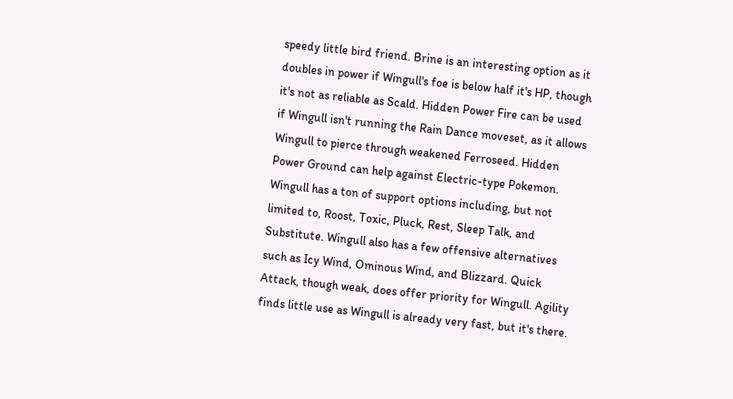speedy little bird friend. Brine is an interesting option as it doubles in power if Wingull's foe is below half it's HP, though it's not as reliable as Scald. Hidden Power Fire can be used if Wingull isn't running the Rain Dance moveset, as it allows Wingull to pierce through weakened Ferroseed. Hidden Power Ground can help against Electric-type Pokemon. Wingull has a ton of support options including, but not limited to, Roost, Toxic, Pluck, Rest, Sleep Talk, and Substitute. Wingull also has a few offensive alternatives such as Icy Wind, Ominous Wind, and Blizzard. Quick Attack, though weak, does offer priority for Wingull. Agility finds little use as Wingull is already very fast, but it's there.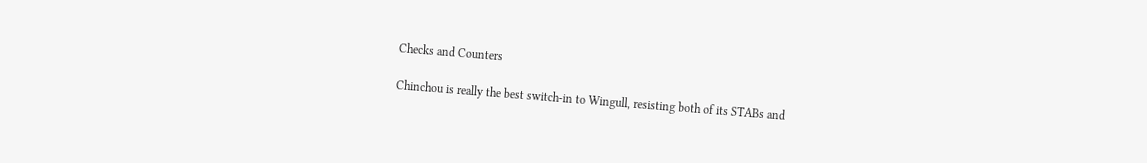Checks and Counters

Chinchou is really the best switch-in to Wingull, resisting both of its STABs and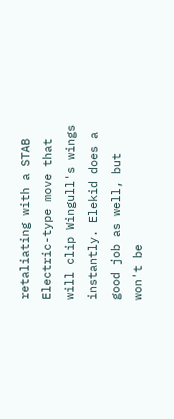retaliating with a STAB Electric-type move that will clip Wingull's wings instantly. Elekid does a good job as well, but won't be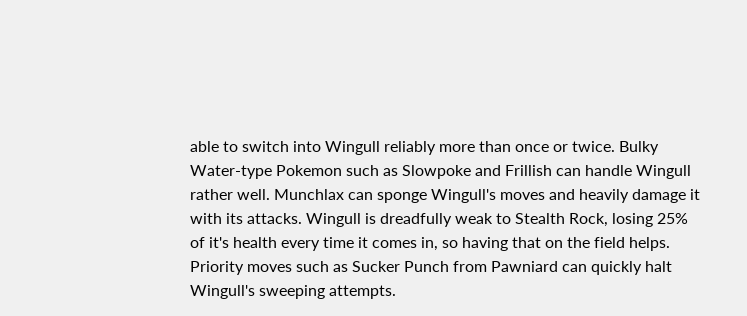able to switch into Wingull reliably more than once or twice. Bulky Water-type Pokemon such as Slowpoke and Frillish can handle Wingull rather well. Munchlax can sponge Wingull's moves and heavily damage it with its attacks. Wingull is dreadfully weak to Stealth Rock, losing 25% of it's health every time it comes in, so having that on the field helps. Priority moves such as Sucker Punch from Pawniard can quickly halt Wingull's sweeping attempts.